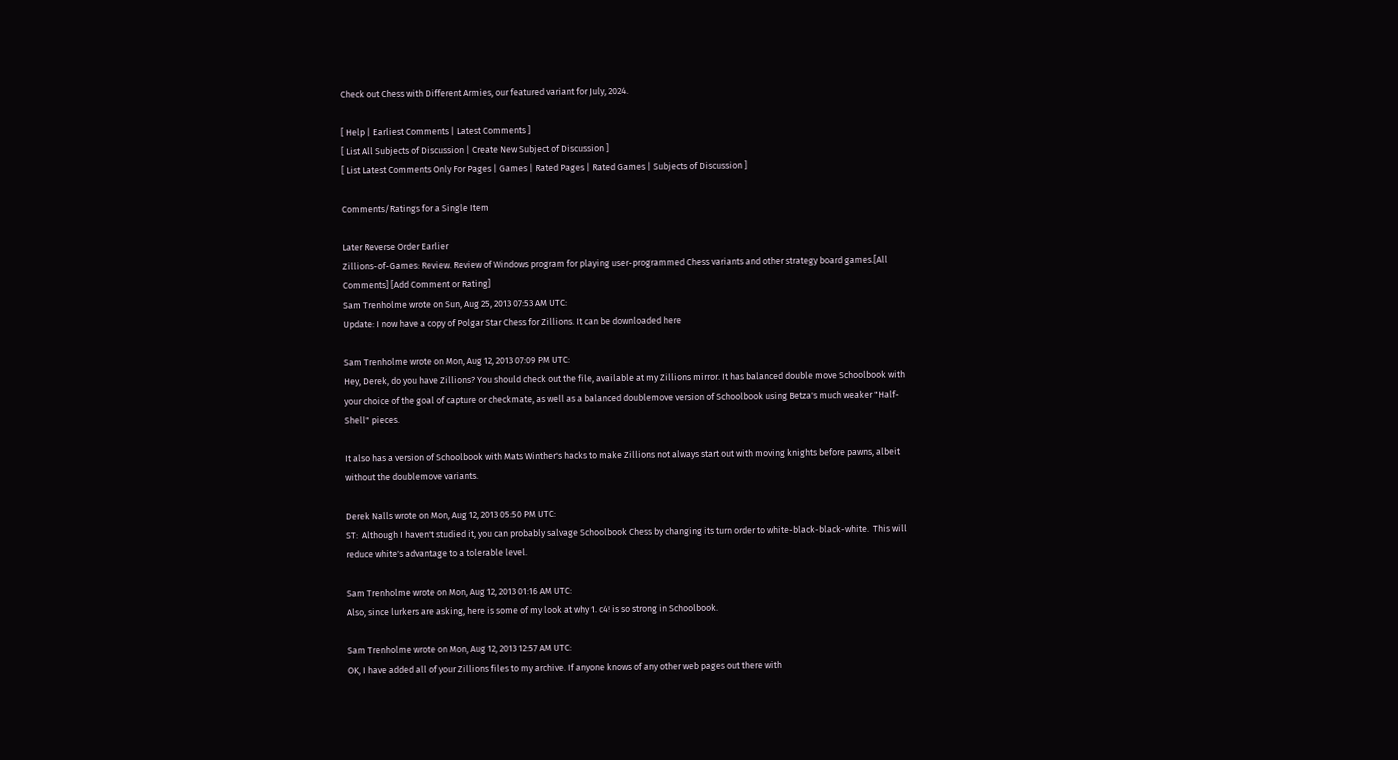Check out Chess with Different Armies, our featured variant for July, 2024.

[ Help | Earliest Comments | Latest Comments ]
[ List All Subjects of Discussion | Create New Subject of Discussion ]
[ List Latest Comments Only For Pages | Games | Rated Pages | Rated Games | Subjects of Discussion ]

Comments/Ratings for a Single Item

Later Reverse Order Earlier
Zillions-of-Games: Review. Review of Windows program for playing user-programmed Chess variants and other strategy board games.[All Comments] [Add Comment or Rating]
Sam Trenholme wrote on Sun, Aug 25, 2013 07:53 AM UTC:
Update: I now have a copy of Polgar Star Chess for Zillions. It can be downloaded here

Sam Trenholme wrote on Mon, Aug 12, 2013 07:09 PM UTC:
Hey, Derek, do you have Zillions? You should check out the file, available at my Zillions mirror. It has balanced double move Schoolbook with your choice of the goal of capture or checkmate, as well as a balanced doublemove version of Schoolbook using Betza's much weaker "Half-Shell" pieces.

It also has a version of Schoolbook with Mats Winther's hacks to make Zillions not always start out with moving knights before pawns, albeit without the doublemove variants.

Derek Nalls wrote on Mon, Aug 12, 2013 05:50 PM UTC:
ST:  Although I haven't studied it, you can probably salvage Schoolbook Chess by changing its turn order to white-black-black-white.  This will reduce white's advantage to a tolerable level.

Sam Trenholme wrote on Mon, Aug 12, 2013 01:16 AM UTC:
Also, since lurkers are asking, here is some of my look at why 1. c4! is so strong in Schoolbook.

Sam Trenholme wrote on Mon, Aug 12, 2013 12:57 AM UTC:
OK, I have added all of your Zillions files to my archive. If anyone knows of any other web pages out there with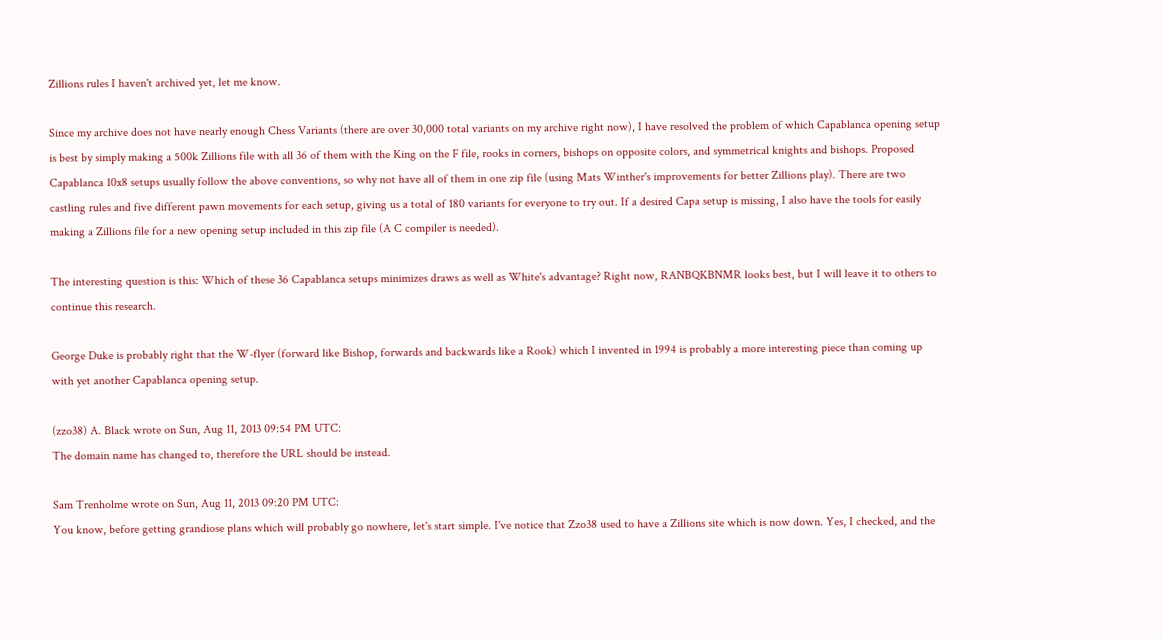Zillions rules I haven't archived yet, let me know.

Since my archive does not have nearly enough Chess Variants (there are over 30,000 total variants on my archive right now), I have resolved the problem of which Capablanca opening setup is best by simply making a 500k Zillions file with all 36 of them with the King on the F file, rooks in corners, bishops on opposite colors, and symmetrical knights and bishops. Proposed Capablanca 10x8 setups usually follow the above conventions, so why not have all of them in one zip file (using Mats Winther's improvements for better Zillions play). There are two castling rules and five different pawn movements for each setup, giving us a total of 180 variants for everyone to try out. If a desired Capa setup is missing, I also have the tools for easily making a Zillions file for a new opening setup included in this zip file (A C compiler is needed).

The interesting question is this: Which of these 36 Capablanca setups minimizes draws as well as White's advantage? Right now, RANBQKBNMR looks best, but I will leave it to others to continue this research.

George Duke is probably right that the W-flyer (forward like Bishop, forwards and backwards like a Rook) which I invented in 1994 is probably a more interesting piece than coming up with yet another Capablanca opening setup.

(zzo38) A. Black wrote on Sun, Aug 11, 2013 09:54 PM UTC:
The domain name has changed to, therefore the URL should be instead.

Sam Trenholme wrote on Sun, Aug 11, 2013 09:20 PM UTC:
You know, before getting grandiose plans which will probably go nowhere, let's start simple. I've notice that Zzo38 used to have a Zillions site which is now down. Yes, I checked, and the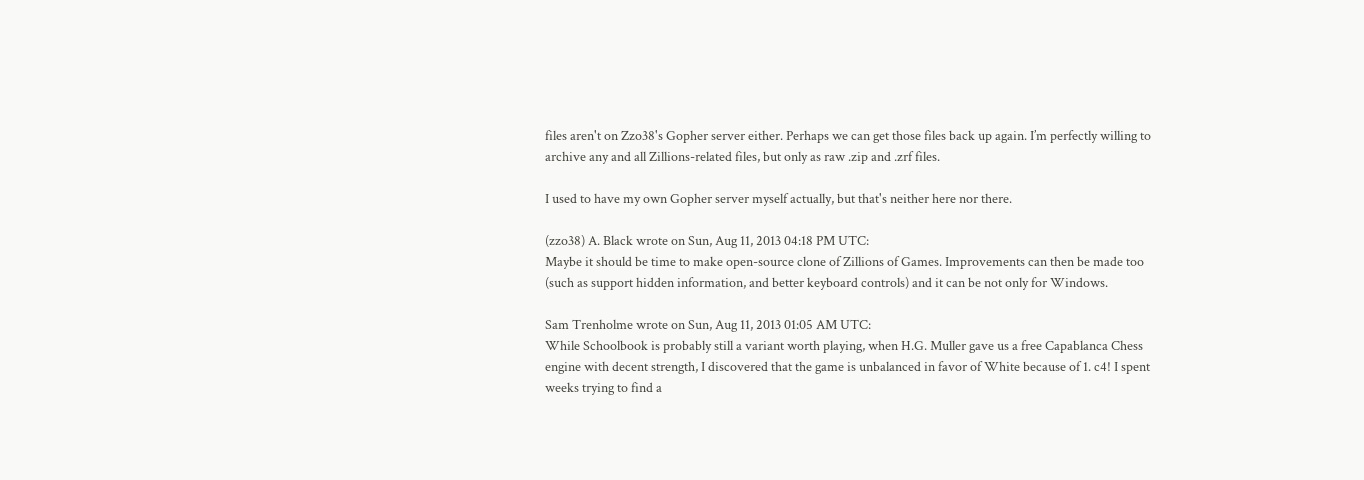files aren't on Zzo38's Gopher server either. Perhaps we can get those files back up again. I’m perfectly willing to archive any and all Zillions-related files, but only as raw .zip and .zrf files.

I used to have my own Gopher server myself actually, but that's neither here nor there.

(zzo38) A. Black wrote on Sun, Aug 11, 2013 04:18 PM UTC:
Maybe it should be time to make open-source clone of Zillions of Games. Improvements can then be made too (such as support hidden information, and better keyboard controls) and it can be not only for Windows.

Sam Trenholme wrote on Sun, Aug 11, 2013 01:05 AM UTC:
While Schoolbook is probably still a variant worth playing, when H.G. Muller gave us a free Capablanca Chess engine with decent strength, I discovered that the game is unbalanced in favor of White because of 1. c4! I spent weeks trying to find a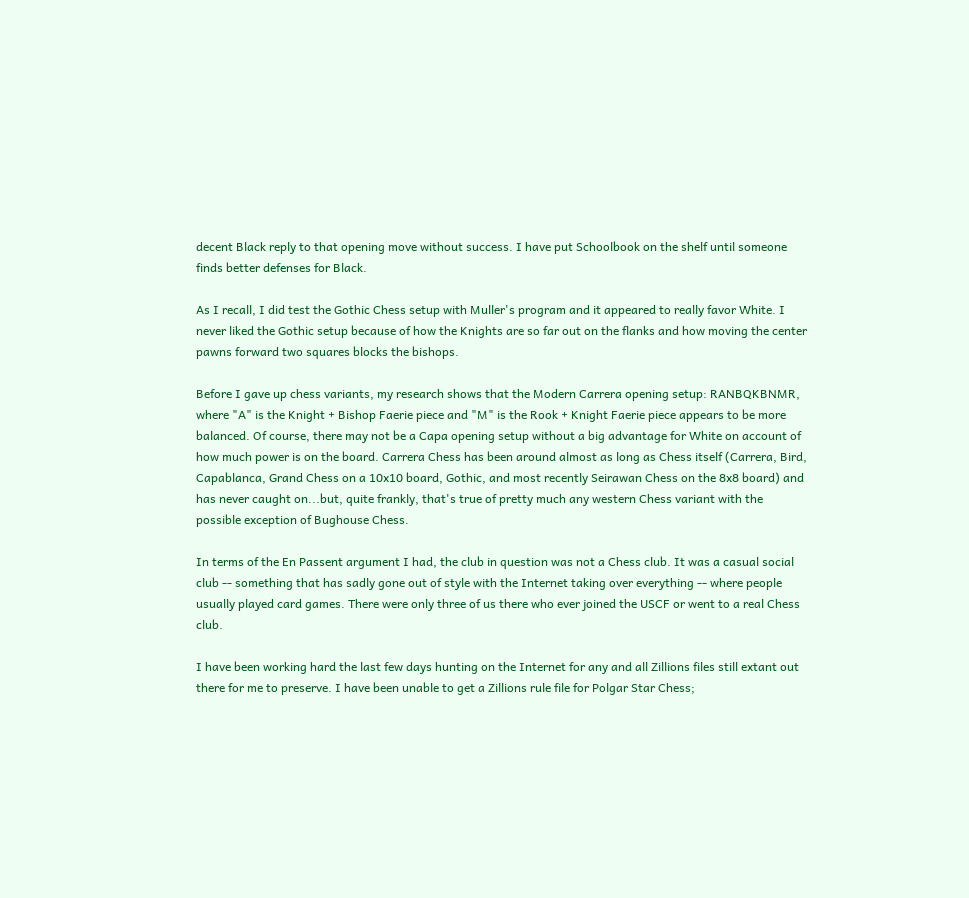decent Black reply to that opening move without success. I have put Schoolbook on the shelf until someone finds better defenses for Black.

As I recall, I did test the Gothic Chess setup with Muller's program and it appeared to really favor White. I never liked the Gothic setup because of how the Knights are so far out on the flanks and how moving the center pawns forward two squares blocks the bishops.

Before I gave up chess variants, my research shows that the Modern Carrera opening setup: RANBQKBNMR, where "A" is the Knight + Bishop Faerie piece and "M" is the Rook + Knight Faerie piece appears to be more balanced. Of course, there may not be a Capa opening setup without a big advantage for White on account of how much power is on the board. Carrera Chess has been around almost as long as Chess itself (Carrera, Bird, Capablanca, Grand Chess on a 10x10 board, Gothic, and most recently Seirawan Chess on the 8x8 board) and has never caught on...but, quite frankly, that's true of pretty much any western Chess variant with the possible exception of Bughouse Chess.

In terms of the En Passent argument I had, the club in question was not a Chess club. It was a casual social club -- something that has sadly gone out of style with the Internet taking over everything -- where people usually played card games. There were only three of us there who ever joined the USCF or went to a real Chess club.

I have been working hard the last few days hunting on the Internet for any and all Zillions files still extant out there for me to preserve. I have been unable to get a Zillions rule file for Polgar Star Chess;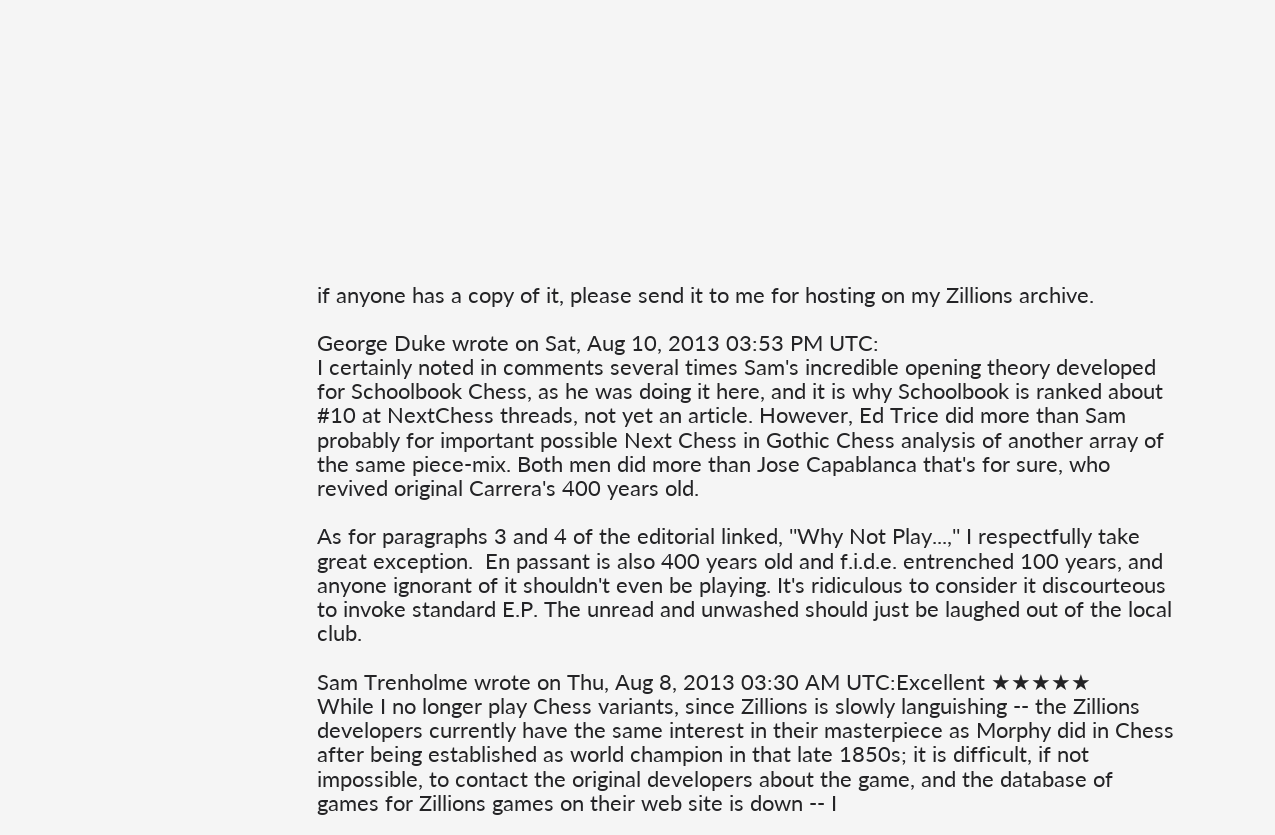if anyone has a copy of it, please send it to me for hosting on my Zillions archive.

George Duke wrote on Sat, Aug 10, 2013 03:53 PM UTC:
I certainly noted in comments several times Sam's incredible opening theory developed for Schoolbook Chess, as he was doing it here, and it is why Schoolbook is ranked about #10 at NextChess threads, not yet an article. However, Ed Trice did more than Sam probably for important possible Next Chess in Gothic Chess analysis of another array of the same piece-mix. Both men did more than Jose Capablanca that's for sure, who revived original Carrera's 400 years old.

As for paragraphs 3 and 4 of the editorial linked, ''Why Not Play...,'' I respectfully take great exception.  En passant is also 400 years old and f.i.d.e. entrenched 100 years, and anyone ignorant of it shouldn't even be playing. It's ridiculous to consider it discourteous to invoke standard E.P. The unread and unwashed should just be laughed out of the local club.

Sam Trenholme wrote on Thu, Aug 8, 2013 03:30 AM UTC:Excellent ★★★★★
While I no longer play Chess variants, since Zillions is slowly languishing -- the Zillions developers currently have the same interest in their masterpiece as Morphy did in Chess after being established as world champion in that late 1850s; it is difficult, if not impossible, to contact the original developers about the game, and the database of games for Zillions games on their web site is down -- I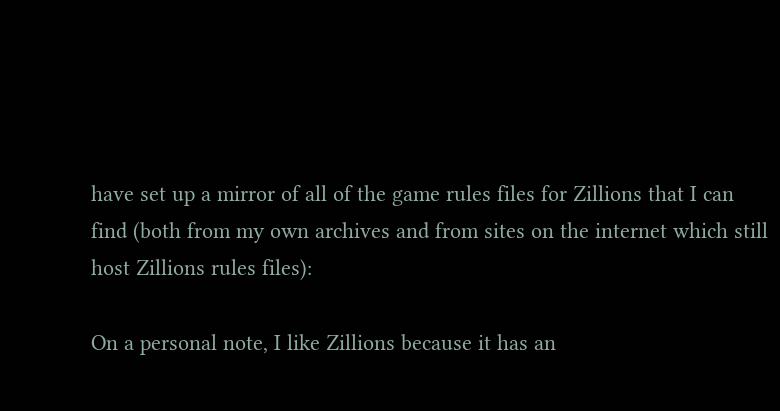have set up a mirror of all of the game rules files for Zillions that I can find (both from my own archives and from sites on the internet which still host Zillions rules files):

On a personal note, I like Zillions because it has an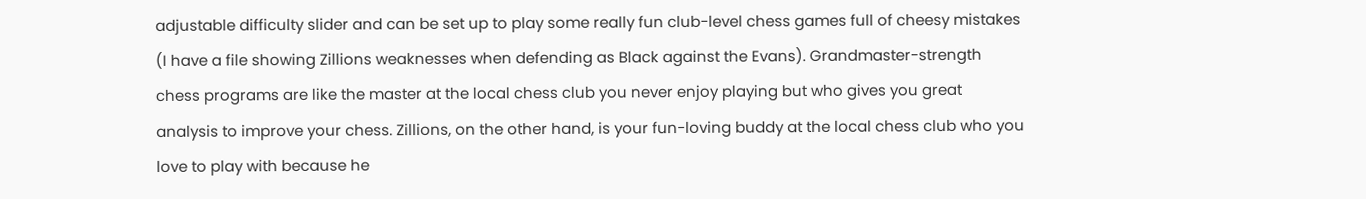adjustable difficulty slider and can be set up to play some really fun club-level chess games full of cheesy mistakes (I have a file showing Zillions weaknesses when defending as Black against the Evans). Grandmaster-strength chess programs are like the master at the local chess club you never enjoy playing but who gives you great analysis to improve your chess. Zillions, on the other hand, is your fun-loving buddy at the local chess club who you love to play with because he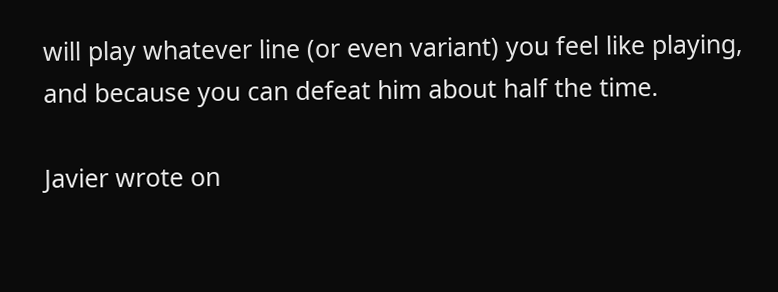will play whatever line (or even variant) you feel like playing, and because you can defeat him about half the time.

Javier wrote on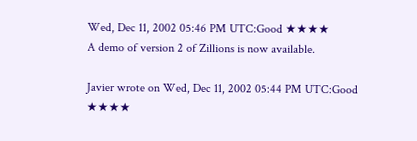Wed, Dec 11, 2002 05:46 PM UTC:Good ★★★★
A demo of version 2 of Zillions is now available.

Javier wrote on Wed, Dec 11, 2002 05:44 PM UTC:Good ★★★★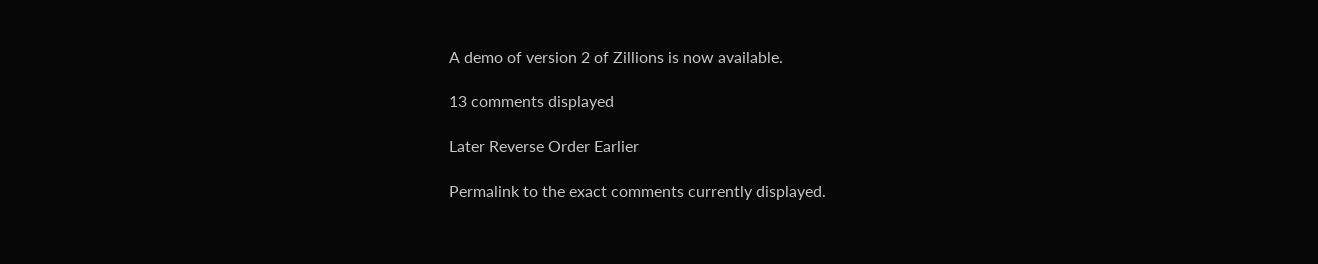A demo of version 2 of Zillions is now available.

13 comments displayed

Later Reverse Order Earlier

Permalink to the exact comments currently displayed.